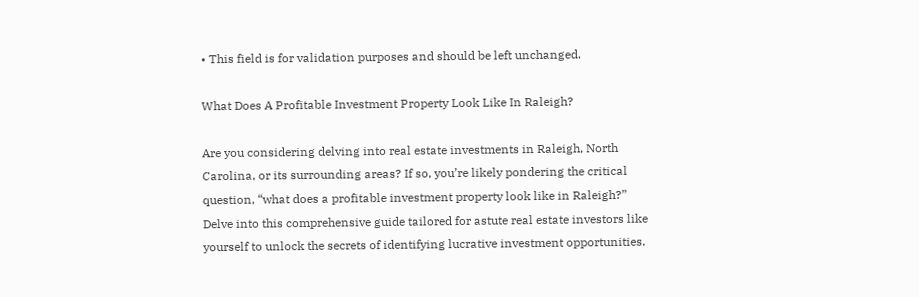• This field is for validation purposes and should be left unchanged.

What Does A Profitable Investment Property Look Like In Raleigh?

Are you considering delving into real estate investments in Raleigh, North Carolina, or its surrounding areas? If so, you’re likely pondering the critical question, “what does a profitable investment property look like in Raleigh?” Delve into this comprehensive guide tailored for astute real estate investors like yourself to unlock the secrets of identifying lucrative investment opportunities.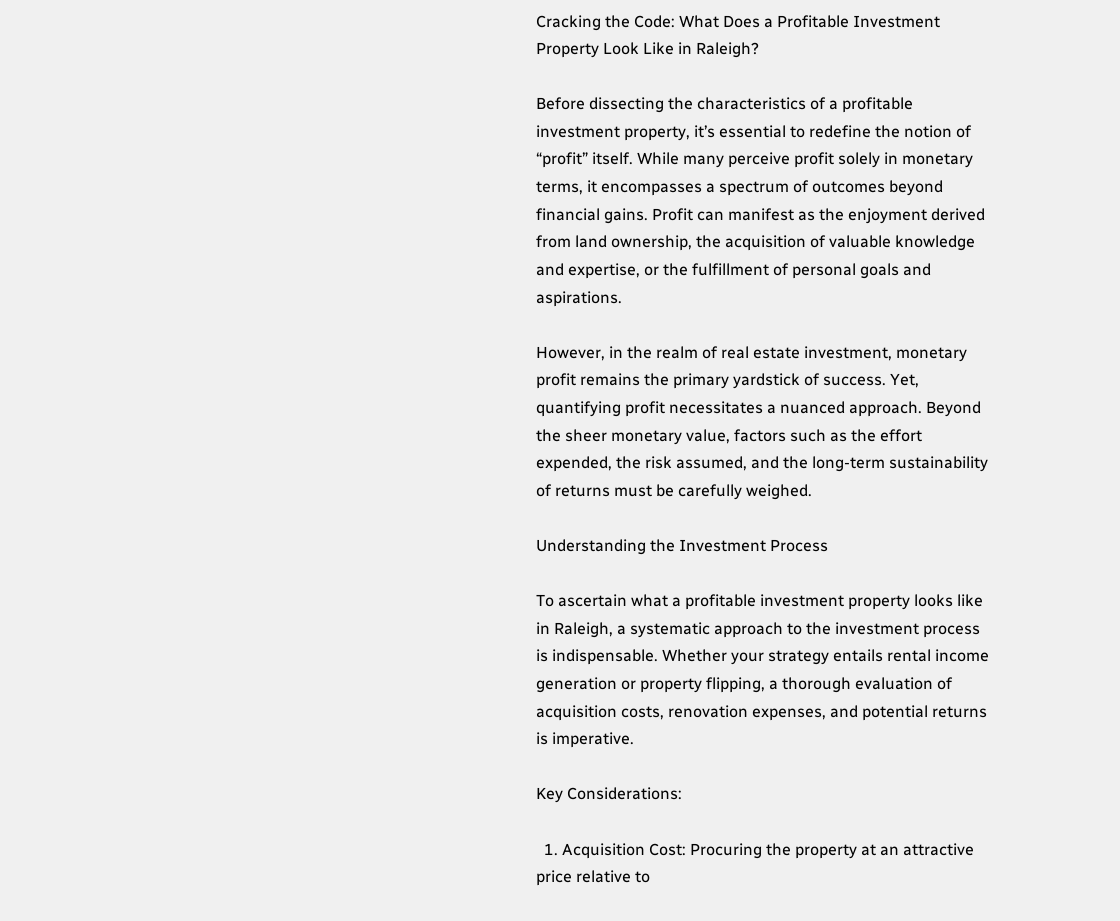Cracking the Code: What Does a Profitable Investment Property Look Like in Raleigh?

Before dissecting the characteristics of a profitable investment property, it’s essential to redefine the notion of “profit” itself. While many perceive profit solely in monetary terms, it encompasses a spectrum of outcomes beyond financial gains. Profit can manifest as the enjoyment derived from land ownership, the acquisition of valuable knowledge and expertise, or the fulfillment of personal goals and aspirations.

However, in the realm of real estate investment, monetary profit remains the primary yardstick of success. Yet, quantifying profit necessitates a nuanced approach. Beyond the sheer monetary value, factors such as the effort expended, the risk assumed, and the long-term sustainability of returns must be carefully weighed.

Understanding the Investment Process

To ascertain what a profitable investment property looks like in Raleigh, a systematic approach to the investment process is indispensable. Whether your strategy entails rental income generation or property flipping, a thorough evaluation of acquisition costs, renovation expenses, and potential returns is imperative.

Key Considerations:

  1. Acquisition Cost: Procuring the property at an attractive price relative to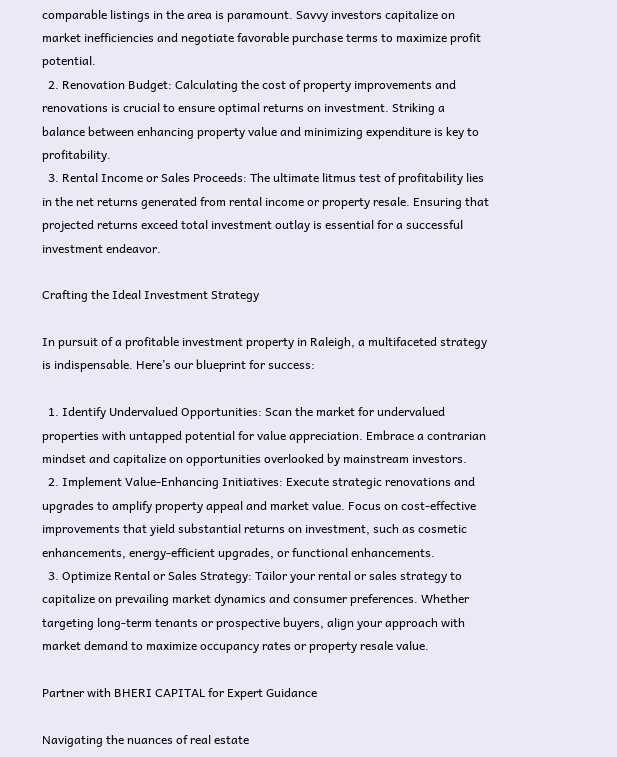comparable listings in the area is paramount. Savvy investors capitalize on market inefficiencies and negotiate favorable purchase terms to maximize profit potential.
  2. Renovation Budget: Calculating the cost of property improvements and renovations is crucial to ensure optimal returns on investment. Striking a balance between enhancing property value and minimizing expenditure is key to profitability.
  3. Rental Income or Sales Proceeds: The ultimate litmus test of profitability lies in the net returns generated from rental income or property resale. Ensuring that projected returns exceed total investment outlay is essential for a successful investment endeavor.

Crafting the Ideal Investment Strategy

In pursuit of a profitable investment property in Raleigh, a multifaceted strategy is indispensable. Here’s our blueprint for success:

  1. Identify Undervalued Opportunities: Scan the market for undervalued properties with untapped potential for value appreciation. Embrace a contrarian mindset and capitalize on opportunities overlooked by mainstream investors.
  2. Implement Value-Enhancing Initiatives: Execute strategic renovations and upgrades to amplify property appeal and market value. Focus on cost-effective improvements that yield substantial returns on investment, such as cosmetic enhancements, energy-efficient upgrades, or functional enhancements.
  3. Optimize Rental or Sales Strategy: Tailor your rental or sales strategy to capitalize on prevailing market dynamics and consumer preferences. Whether targeting long-term tenants or prospective buyers, align your approach with market demand to maximize occupancy rates or property resale value.

Partner with BHERI CAPITAL for Expert Guidance

Navigating the nuances of real estate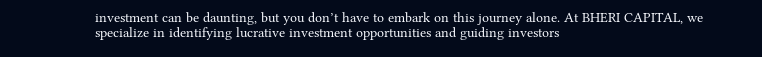investment can be daunting, but you don’t have to embark on this journey alone. At BHERI CAPITAL, we specialize in identifying lucrative investment opportunities and guiding investors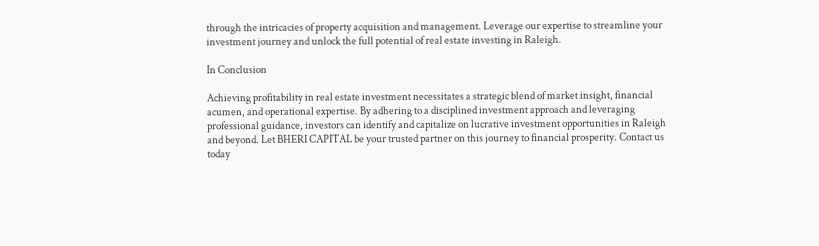through the intricacies of property acquisition and management. Leverage our expertise to streamline your investment journey and unlock the full potential of real estate investing in Raleigh.

In Conclusion

Achieving profitability in real estate investment necessitates a strategic blend of market insight, financial acumen, and operational expertise. By adhering to a disciplined investment approach and leveraging professional guidance, investors can identify and capitalize on lucrative investment opportunities in Raleigh and beyond. Let BHERI CAPITAL be your trusted partner on this journey to financial prosperity. Contact us today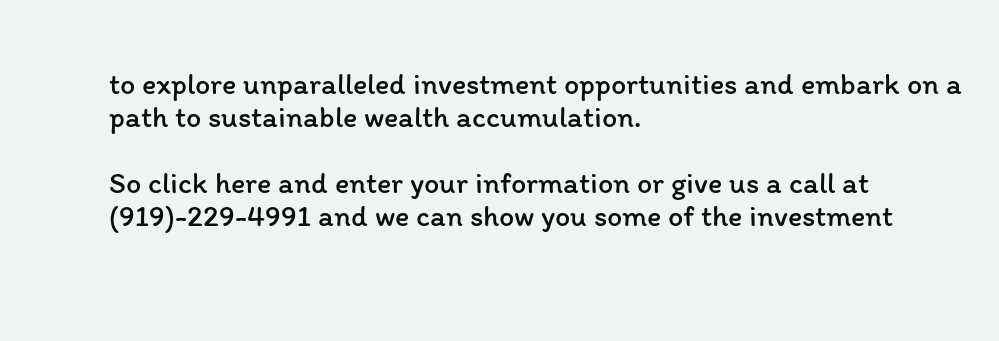to explore unparalleled investment opportunities and embark on a path to sustainable wealth accumulation.

So click here and enter your information or give us a call at (919)-229-4991 and we can show you some of the investment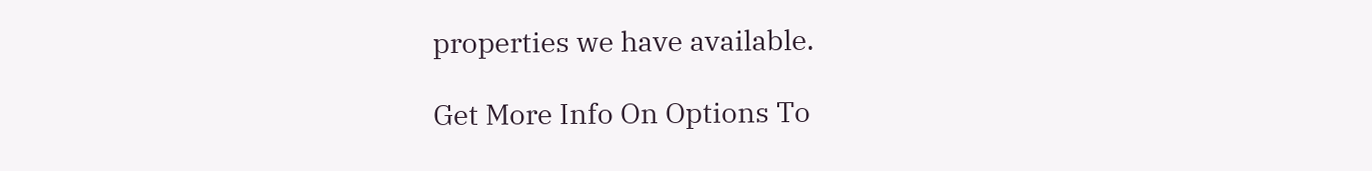properties we have available.

Get More Info On Options To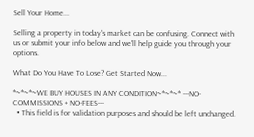Sell Your Home...

Selling a property in today's market can be confusing. Connect with us or submit your info below and we'll help guide you through your options.

What Do You Have To Lose? Get Started Now...

*~*~*~WE BUY HOUSES IN ANY CONDITION~*~*~* ---NO-COMMISSIONS + NO-FEES---
  • This field is for validation purposes and should be left unchanged.